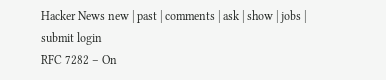Hacker News new | past | comments | ask | show | jobs | submit login
RFC 7282 – On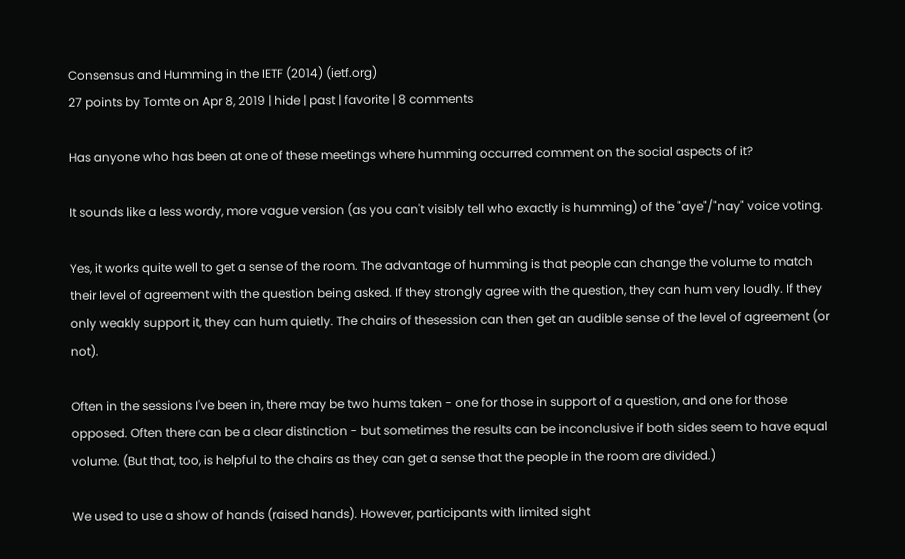Consensus and Humming in the IETF (2014) (ietf.org)
27 points by Tomte on Apr 8, 2019 | hide | past | favorite | 8 comments

Has anyone who has been at one of these meetings where humming occurred comment on the social aspects of it?

It sounds like a less wordy, more vague version (as you can't visibly tell who exactly is humming) of the "aye"/"nay" voice voting.

Yes, it works quite well to get a sense of the room. The advantage of humming is that people can change the volume to match their level of agreement with the question being asked. If they strongly agree with the question, they can hum very loudly. If they only weakly support it, they can hum quietly. The chairs of thesession can then get an audible sense of the level of agreement (or not).

Often in the sessions I've been in, there may be two hums taken - one for those in support of a question, and one for those opposed. Often there can be a clear distinction - but sometimes the results can be inconclusive if both sides seem to have equal volume. (But that, too, is helpful to the chairs as they can get a sense that the people in the room are divided.)

We used to use a show of hands (raised hands). However, participants with limited sight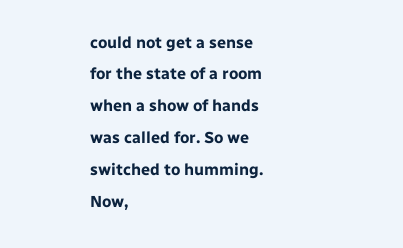could not get a sense for the state of a room when a show of hands was called for. So we switched to humming. Now,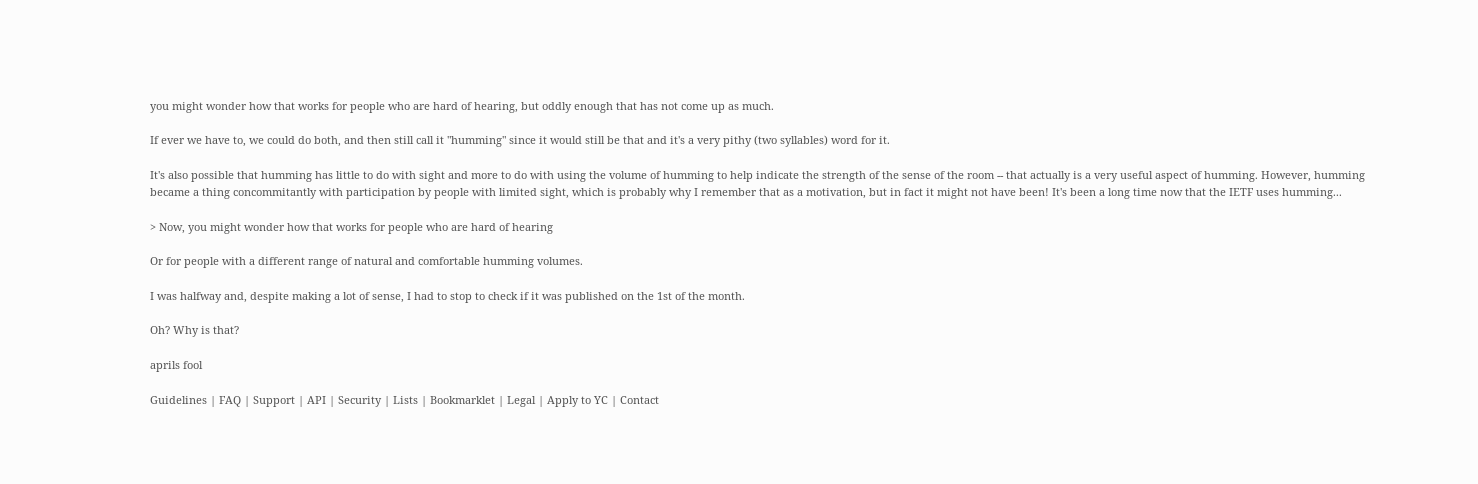you might wonder how that works for people who are hard of hearing, but oddly enough that has not come up as much.

If ever we have to, we could do both, and then still call it "humming" since it would still be that and it's a very pithy (two syllables) word for it.

It's also possible that humming has little to do with sight and more to do with using the volume of humming to help indicate the strength of the sense of the room -- that actually is a very useful aspect of humming. However, humming became a thing concommitantly with participation by people with limited sight, which is probably why I remember that as a motivation, but in fact it might not have been! It's been a long time now that the IETF uses humming...

> Now, you might wonder how that works for people who are hard of hearing

Or for people with a different range of natural and comfortable humming volumes.

I was halfway and, despite making a lot of sense, I had to stop to check if it was published on the 1st of the month.

Oh? Why is that?

aprils fool

Guidelines | FAQ | Support | API | Security | Lists | Bookmarklet | Legal | Apply to YC | Contact